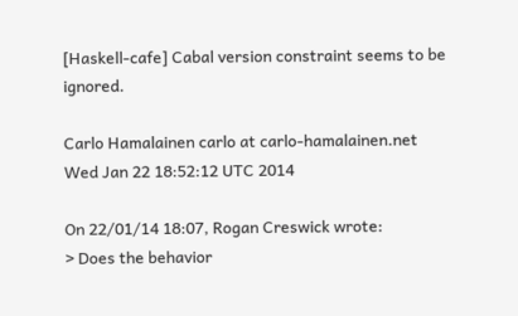[Haskell-cafe] Cabal version constraint seems to be ignored.

Carlo Hamalainen carlo at carlo-hamalainen.net
Wed Jan 22 18:52:12 UTC 2014

On 22/01/14 18:07, Rogan Creswick wrote:
> Does the behavior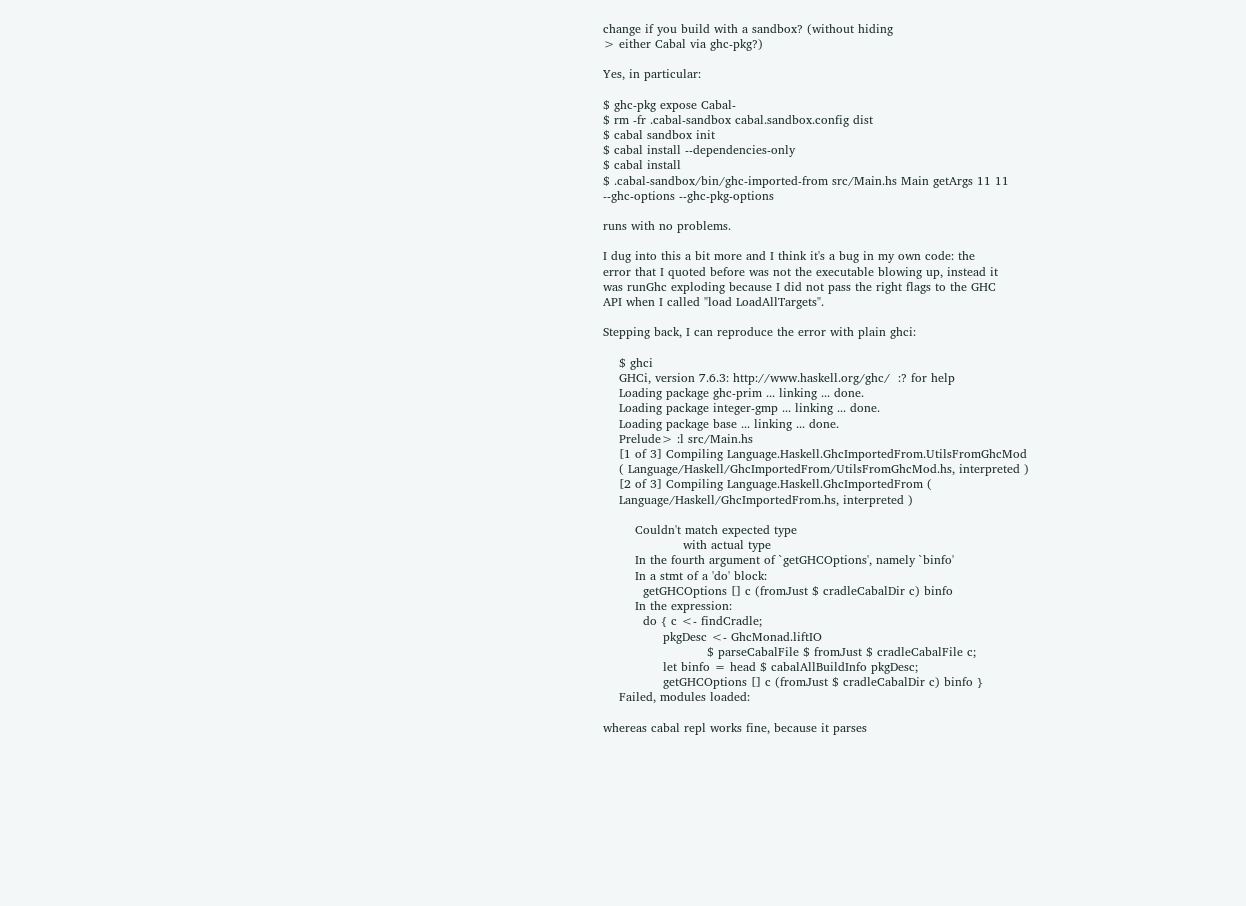change if you build with a sandbox? (without hiding
> either Cabal via ghc-pkg?)

Yes, in particular:

$ ghc-pkg expose Cabal-
$ rm -fr .cabal-sandbox cabal.sandbox.config dist
$ cabal sandbox init
$ cabal install --dependencies-only
$ cabal install
$ .cabal-sandbox/bin/ghc-imported-from src/Main.hs Main getArgs 11 11
--ghc-options --ghc-pkg-options

runs with no problems.

I dug into this a bit more and I think it's a bug in my own code: the
error that I quoted before was not the executable blowing up, instead it
was runGhc exploding because I did not pass the right flags to the GHC
API when I called "load LoadAllTargets".

Stepping back, I can reproduce the error with plain ghci:

    $ ghci
    GHCi, version 7.6.3: http://www.haskell.org/ghc/  :? for help
    Loading package ghc-prim ... linking ... done.
    Loading package integer-gmp ... linking ... done.
    Loading package base ... linking ... done.
    Prelude> :l src/Main.hs
    [1 of 3] Compiling Language.Haskell.GhcImportedFrom.UtilsFromGhcMod
    ( Language/Haskell/GhcImportedFrom/UtilsFromGhcMod.hs, interpreted )
    [2 of 3] Compiling Language.Haskell.GhcImportedFrom (
    Language/Haskell/GhcImportedFrom.hs, interpreted )

        Couldn't match expected type
                    with actual type
        In the fourth argument of `getGHCOptions', namely `binfo'
        In a stmt of a 'do' block:
          getGHCOptions [] c (fromJust $ cradleCabalDir c) binfo
        In the expression:
          do { c <- findCradle;
               pkgDesc <- GhcMonad.liftIO
                          $ parseCabalFile $ fromJust $ cradleCabalFile c;
               let binfo = head $ cabalAllBuildInfo pkgDesc;
               getGHCOptions [] c (fromJust $ cradleCabalDir c) binfo }
    Failed, modules loaded:

whereas cabal repl works fine, because it parses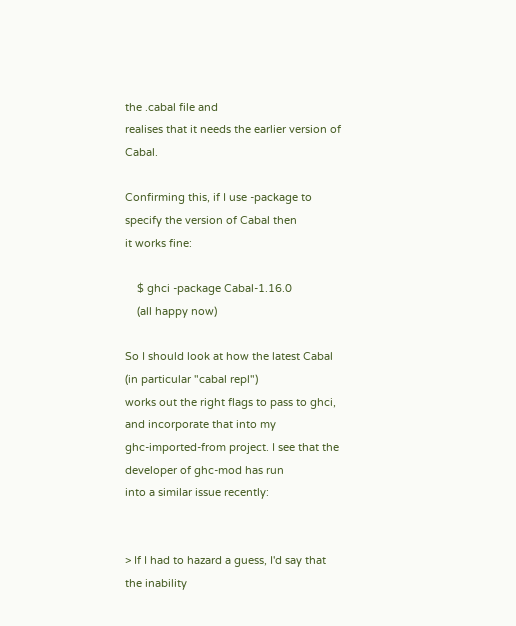the .cabal file and
realises that it needs the earlier version of Cabal.

Confirming this, if I use -package to specify the version of Cabal then
it works fine:

    $ ghci -package Cabal-1.16.0
    (all happy now)

So I should look at how the latest Cabal (in particular "cabal repl")
works out the right flags to pass to ghci, and incorporate that into my
ghc-imported-from project. I see that the developer of ghc-mod has run
into a similar issue recently:


> If I had to hazard a guess, I'd say that the inability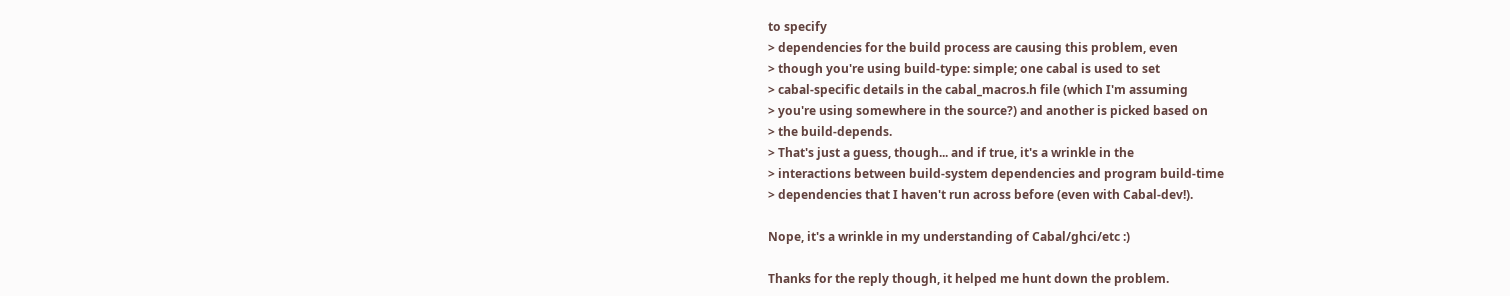to specify
> dependencies for the build process are causing this problem, even
> though you're using build-type: simple; one cabal is used to set
> cabal-specific details in the cabal_macros.h file (which I'm assuming
> you're using somewhere in the source?) and another is picked based on
> the build-depends.
> That's just a guess, though... and if true, it's a wrinkle in the
> interactions between build-system dependencies and program build-time
> dependencies that I haven't run across before (even with Cabal-dev!).

Nope, it's a wrinkle in my understanding of Cabal/ghci/etc :)

Thanks for the reply though, it helped me hunt down the problem.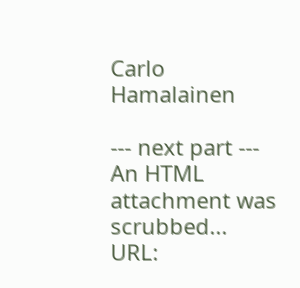Carlo Hamalainen

--- next part ---
An HTML attachment was scrubbed...
URL: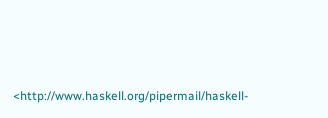<http://www.haskell.org/pipermail/haskell-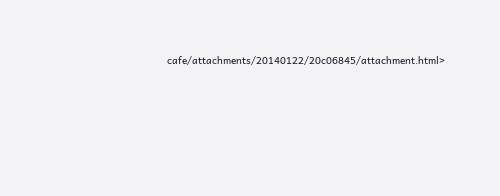cafe/attachments/20140122/20c06845/attachment.html>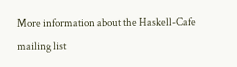More information about the Haskell-Cafe mailing list